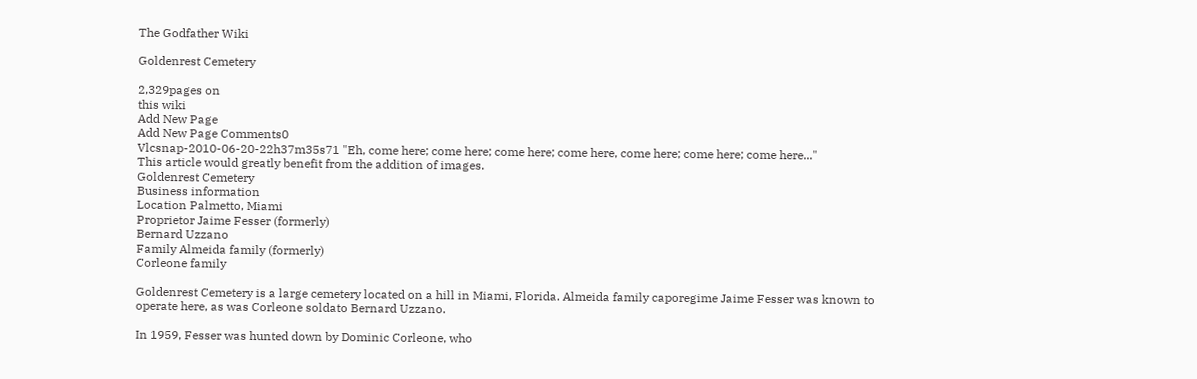The Godfather Wiki

Goldenrest Cemetery

2,329pages on
this wiki
Add New Page
Add New Page Comments0
Vlcsnap-2010-06-20-22h37m35s71 "Eh, come here; come here; come here; come here, come here; come here; come here..."
This article would greatly benefit from the addition of images.
Goldenrest Cemetery
Business information
Location Palmetto, Miami
Proprietor Jaime Fesser (formerly)
Bernard Uzzano
Family Almeida family (formerly)
Corleone family

Goldenrest Cemetery is a large cemetery located on a hill in Miami, Florida. Almeida family caporegime Jaime Fesser was known to operate here, as was Corleone soldato Bernard Uzzano.

In 1959, Fesser was hunted down by Dominic Corleone, who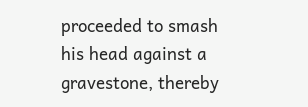proceeded to smash his head against a gravestone, thereby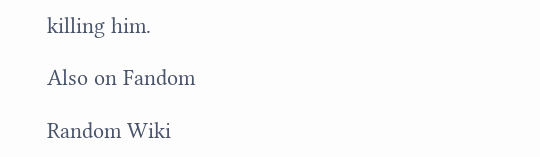killing him.

Also on Fandom

Random Wiki